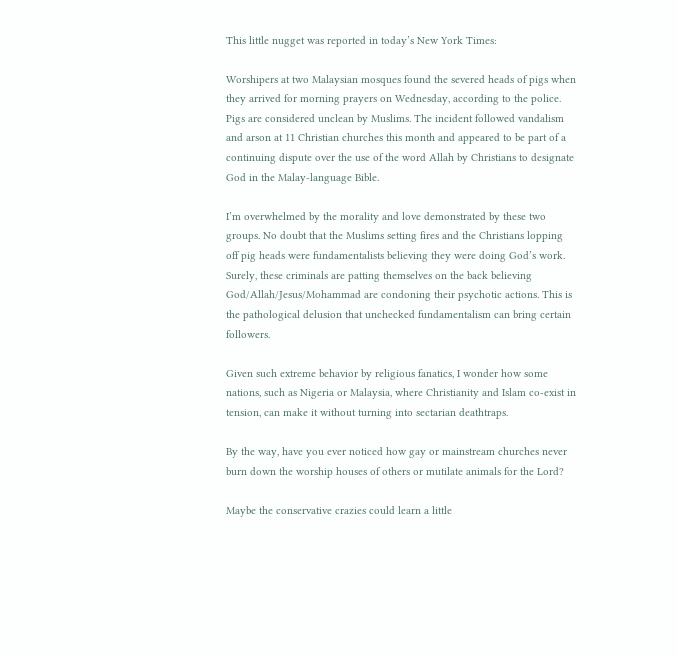This little nugget was reported in today’s New York Times:

Worshipers at two Malaysian mosques found the severed heads of pigs when they arrived for morning prayers on Wednesday, according to the police. Pigs are considered unclean by Muslims. The incident followed vandalism and arson at 11 Christian churches this month and appeared to be part of a continuing dispute over the use of the word Allah by Christians to designate God in the Malay-language Bible.

I’m overwhelmed by the morality and love demonstrated by these two groups. No doubt that the Muslims setting fires and the Christians lopping off pig heads were fundamentalists believing they were doing God’s work. Surely, these criminals are patting themselves on the back believing God/Allah/Jesus/Mohammad are condoning their psychotic actions. This is the pathological delusion that unchecked fundamentalism can bring certain followers.

Given such extreme behavior by religious fanatics, I wonder how some nations, such as Nigeria or Malaysia, where Christianity and Islam co-exist in tension, can make it without turning into sectarian deathtraps.

By the way, have you ever noticed how gay or mainstream churches never burn down the worship houses of others or mutilate animals for the Lord?

Maybe the conservative crazies could learn a little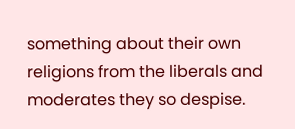something about their own religions from the liberals and moderates they so despise.